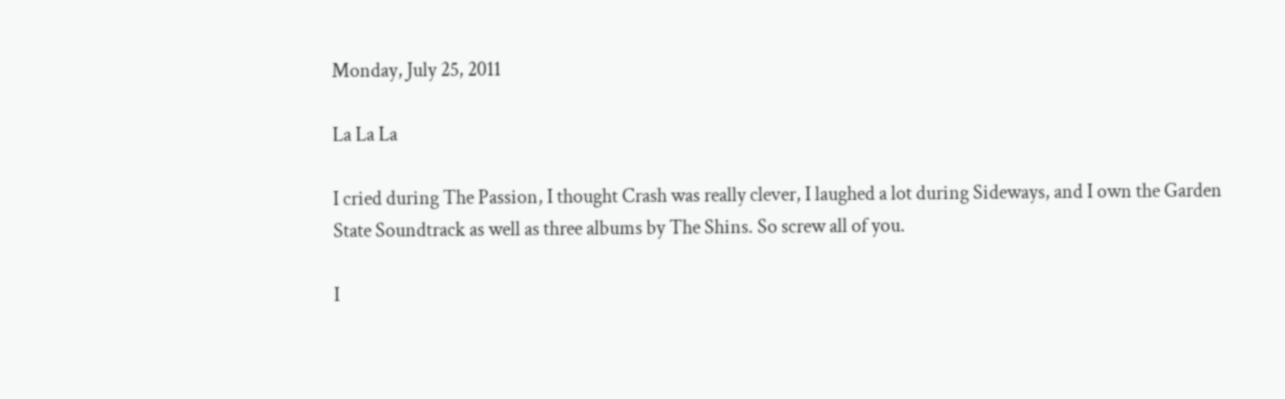Monday, July 25, 2011

La La La

I cried during The Passion, I thought Crash was really clever, I laughed a lot during Sideways, and I own the Garden State Soundtrack as well as three albums by The Shins. So screw all of you.

I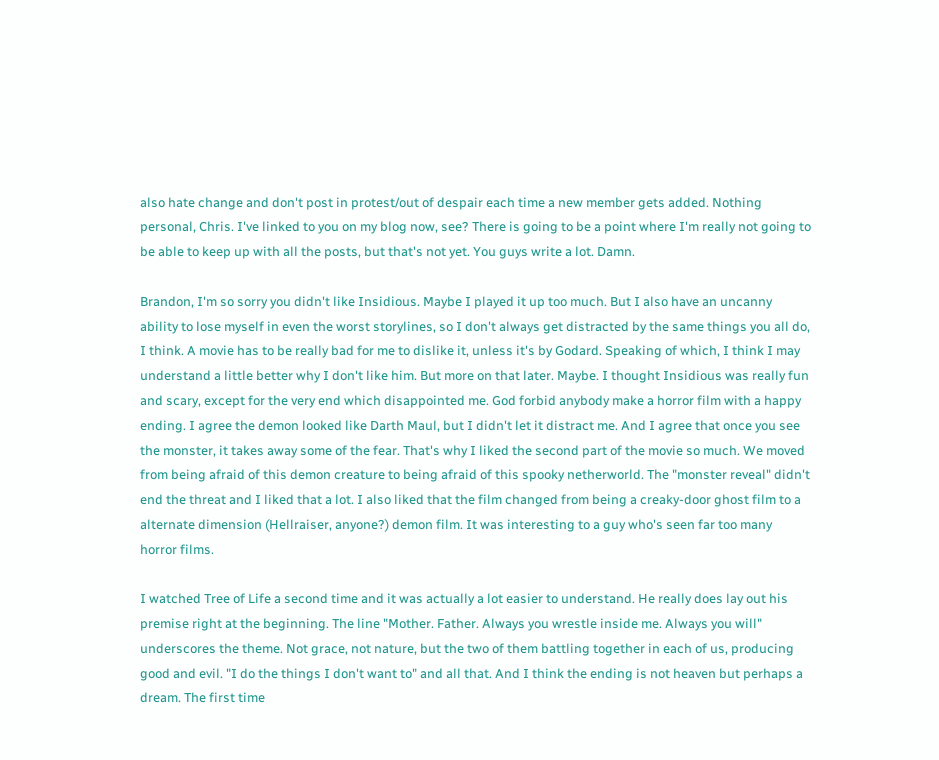also hate change and don't post in protest/out of despair each time a new member gets added. Nothing personal, Chris. I've linked to you on my blog now, see? There is going to be a point where I'm really not going to be able to keep up with all the posts, but that's not yet. You guys write a lot. Damn.

Brandon, I'm so sorry you didn't like Insidious. Maybe I played it up too much. But I also have an uncanny ability to lose myself in even the worst storylines, so I don't always get distracted by the same things you all do, I think. A movie has to be really bad for me to dislike it, unless it's by Godard. Speaking of which, I think I may understand a little better why I don't like him. But more on that later. Maybe. I thought Insidious was really fun and scary, except for the very end which disappointed me. God forbid anybody make a horror film with a happy ending. I agree the demon looked like Darth Maul, but I didn't let it distract me. And I agree that once you see the monster, it takes away some of the fear. That's why I liked the second part of the movie so much. We moved from being afraid of this demon creature to being afraid of this spooky netherworld. The "monster reveal" didn't end the threat and I liked that a lot. I also liked that the film changed from being a creaky-door ghost film to a alternate dimension (Hellraiser, anyone?) demon film. It was interesting to a guy who's seen far too many horror films.

I watched Tree of Life a second time and it was actually a lot easier to understand. He really does lay out his premise right at the beginning. The line "Mother. Father. Always you wrestle inside me. Always you will" underscores the theme. Not grace, not nature, but the two of them battling together in each of us, producing good and evil. "I do the things I don't want to" and all that. And I think the ending is not heaven but perhaps a dream. The first time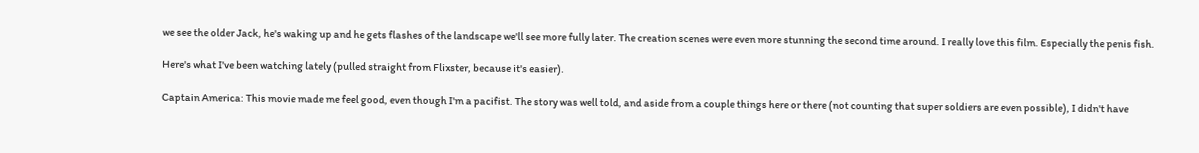we see the older Jack, he's waking up and he gets flashes of the landscape we'll see more fully later. The creation scenes were even more stunning the second time around. I really love this film. Especially the penis fish.

Here's what I've been watching lately (pulled straight from Flixster, because it's easier).

Captain America: This movie made me feel good, even though I'm a pacifist. The story was well told, and aside from a couple things here or there (not counting that super soldiers are even possible), I didn't have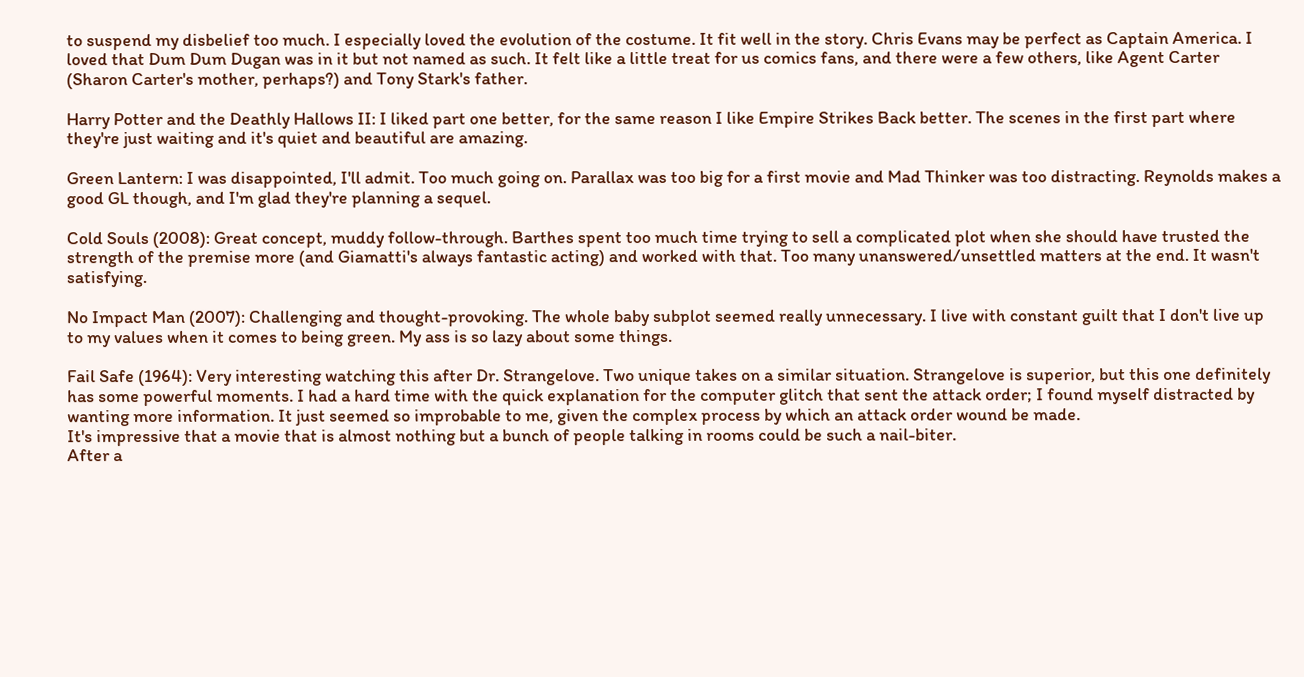to suspend my disbelief too much. I especially loved the evolution of the costume. It fit well in the story. Chris Evans may be perfect as Captain America. I loved that Dum Dum Dugan was in it but not named as such. It felt like a little treat for us comics fans, and there were a few others, like Agent Carter (Sharon Carter's mother, perhaps?) and Tony Stark's father.

Harry Potter and the Deathly Hallows II: I liked part one better, for the same reason I like Empire Strikes Back better. The scenes in the first part where they're just waiting and it's quiet and beautiful are amazing.

Green Lantern: I was disappointed, I'll admit. Too much going on. Parallax was too big for a first movie and Mad Thinker was too distracting. Reynolds makes a good GL though, and I'm glad they're planning a sequel.

Cold Souls (2008): Great concept, muddy follow-through. Barthes spent too much time trying to sell a complicated plot when she should have trusted the strength of the premise more (and Giamatti's always fantastic acting) and worked with that. Too many unanswered/unsettled matters at the end. It wasn't satisfying.

No Impact Man (2007): Challenging and thought-provoking. The whole baby subplot seemed really unnecessary. I live with constant guilt that I don't live up to my values when it comes to being green. My ass is so lazy about some things.

Fail Safe (1964): Very interesting watching this after Dr. Strangelove. Two unique takes on a similar situation. Strangelove is superior, but this one definitely has some powerful moments. I had a hard time with the quick explanation for the computer glitch that sent the attack order; I found myself distracted by wanting more information. It just seemed so improbable to me, given the complex process by which an attack order wound be made.
It's impressive that a movie that is almost nothing but a bunch of people talking in rooms could be such a nail-biter.
After a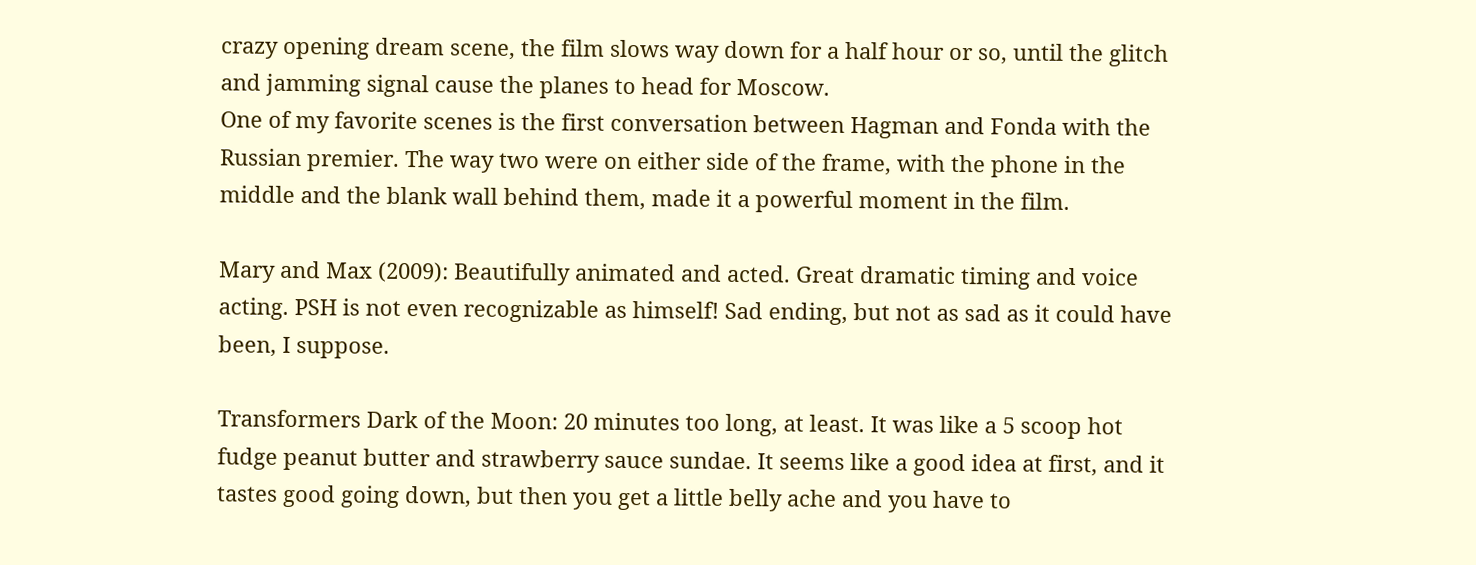crazy opening dream scene, the film slows way down for a half hour or so, until the glitch and jamming signal cause the planes to head for Moscow.
One of my favorite scenes is the first conversation between Hagman and Fonda with the Russian premier. The way two were on either side of the frame, with the phone in the middle and the blank wall behind them, made it a powerful moment in the film.

Mary and Max (2009): Beautifully animated and acted. Great dramatic timing and voice acting. PSH is not even recognizable as himself! Sad ending, but not as sad as it could have been, I suppose.

Transformers Dark of the Moon: 20 minutes too long, at least. It was like a 5 scoop hot fudge peanut butter and strawberry sauce sundae. It seems like a good idea at first, and it tastes good going down, but then you get a little belly ache and you have to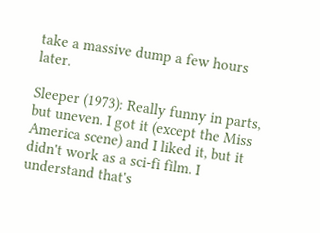take a massive dump a few hours later.

Sleeper (1973): Really funny in parts, but uneven. I got it (except the Miss America scene) and I liked it, but it didn't work as a sci-fi film. I understand that's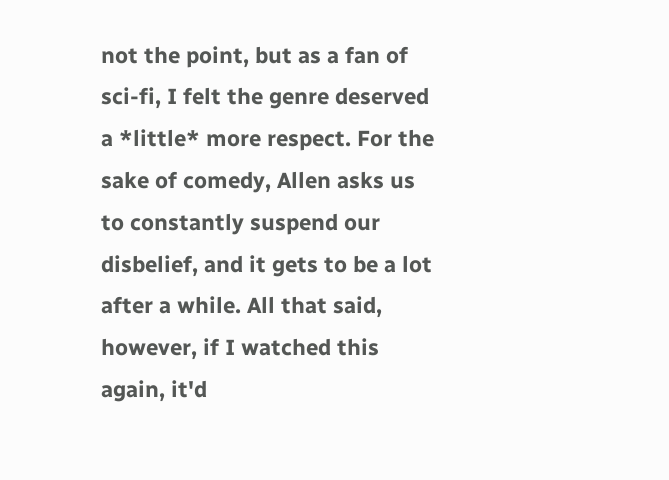not the point, but as a fan of sci-fi, I felt the genre deserved a *little* more respect. For the sake of comedy, Allen asks us to constantly suspend our disbelief, and it gets to be a lot after a while. All that said, however, if I watched this again, it'd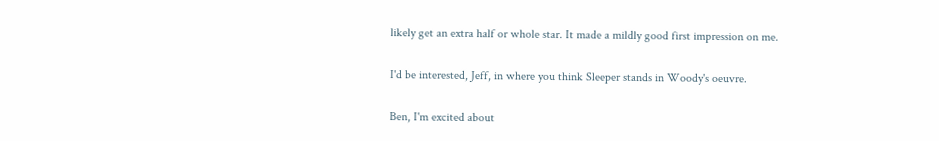likely get an extra half or whole star. It made a mildly good first impression on me.

I'd be interested, Jeff, in where you think Sleeper stands in Woody's oeuvre.

Ben, I'm excited about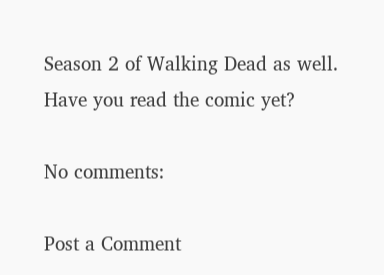Season 2 of Walking Dead as well. Have you read the comic yet?

No comments:

Post a Comment